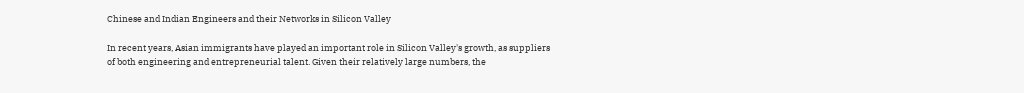Chinese and Indian Engineers and their Networks in Silicon Valley

In recent years, Asian immigrants have played an important role in Silicon Valley's growth, as suppliers of both engineering and entrepreneurial talent. Given their relatively large numbers, the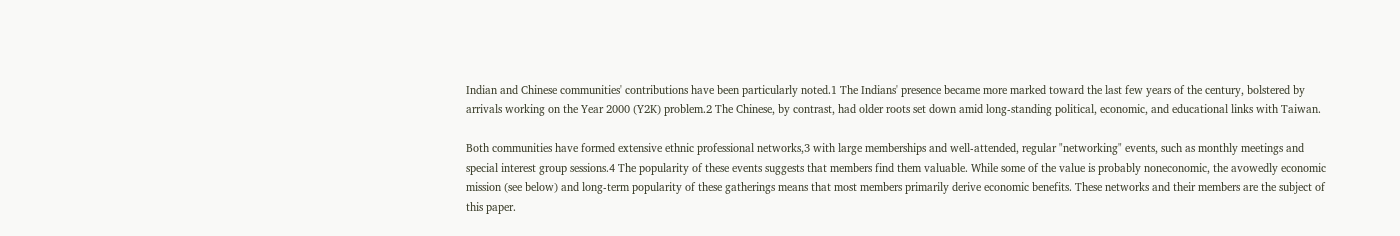Indian and Chinese communities' contributions have been particularly noted.1 The Indians' presence became more marked toward the last few years of the century, bolstered by arrivals working on the Year 2000 (Y2K) problem.2 The Chinese, by contrast, had older roots set down amid long-standing political, economic, and educational links with Taiwan.

Both communities have formed extensive ethnic professional networks,3 with large memberships and well-attended, regular "networking" events, such as monthly meetings and special interest group sessions.4 The popularity of these events suggests that members find them valuable. While some of the value is probably noneconomic, the avowedly economic mission (see below) and long-term popularity of these gatherings means that most members primarily derive economic benefits. These networks and their members are the subject of this paper.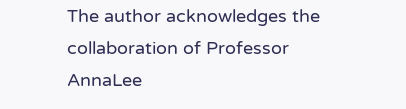The author acknowledges the collaboration of Professor AnnaLee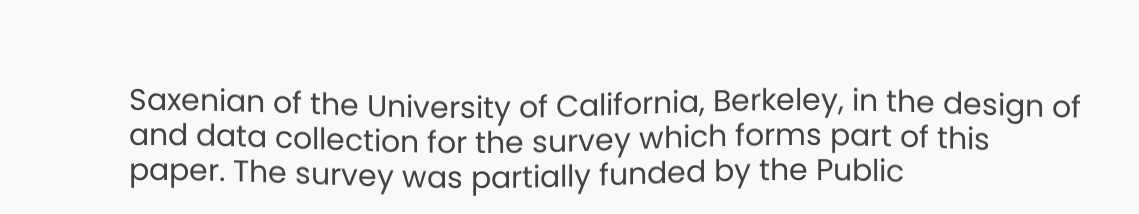Saxenian of the University of California, Berkeley, in the design of and data collection for the survey which forms part of this paper. The survey was partially funded by the Public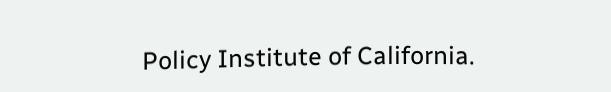Policy Institute of California.